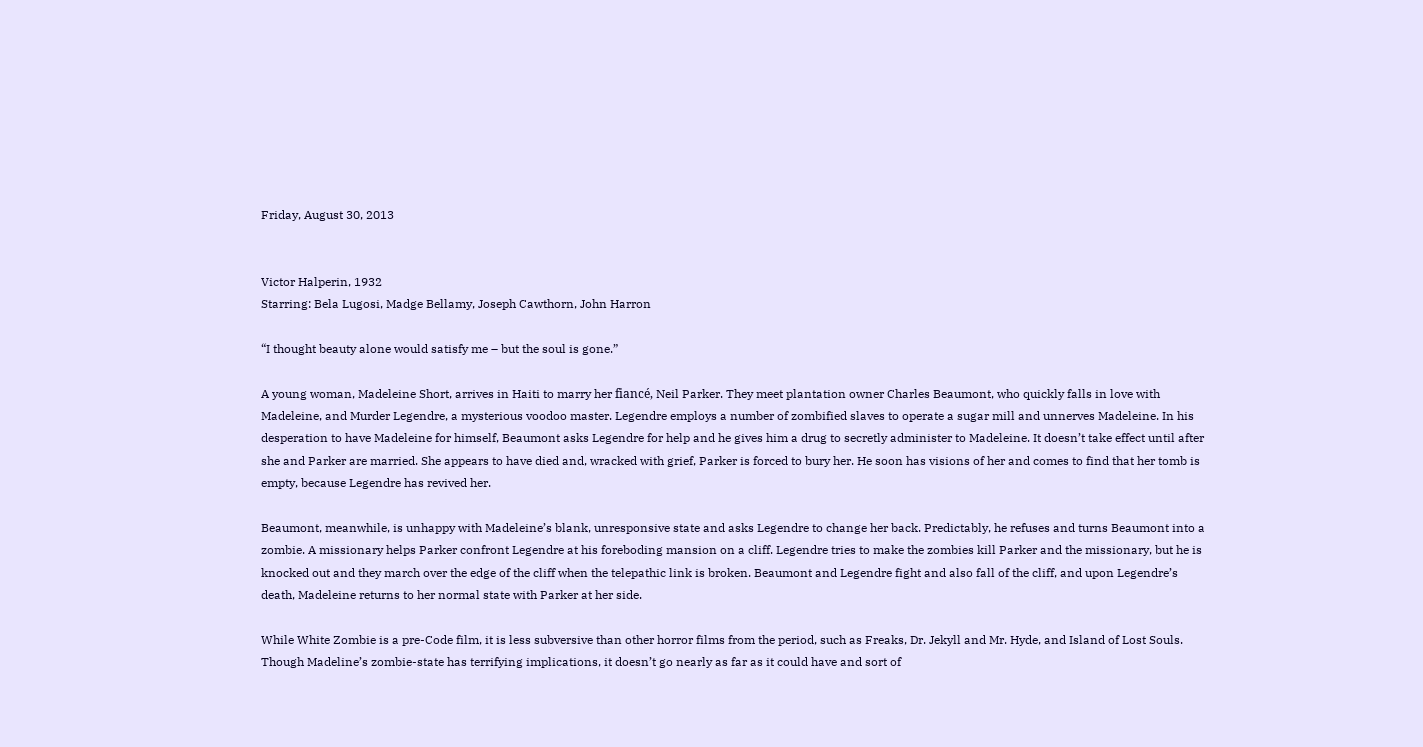Friday, August 30, 2013


Victor Halperin, 1932
Starring: Bela Lugosi, Madge Bellamy, Joseph Cawthorn, John Harron

“I thought beauty alone would satisfy me – but the soul is gone.”

A young woman, Madeleine Short, arrives in Haiti to marry her fiancé, Neil Parker. They meet plantation owner Charles Beaumont, who quickly falls in love with Madeleine, and Murder Legendre, a mysterious voodoo master. Legendre employs a number of zombified slaves to operate a sugar mill and unnerves Madeleine. In his desperation to have Madeleine for himself, Beaumont asks Legendre for help and he gives him a drug to secretly administer to Madeleine. It doesn’t take effect until after she and Parker are married. She appears to have died and, wracked with grief, Parker is forced to bury her. He soon has visions of her and comes to find that her tomb is empty, because Legendre has revived her.

Beaumont, meanwhile, is unhappy with Madeleine’s blank, unresponsive state and asks Legendre to change her back. Predictably, he refuses and turns Beaumont into a zombie. A missionary helps Parker confront Legendre at his foreboding mansion on a cliff. Legendre tries to make the zombies kill Parker and the missionary, but he is knocked out and they march over the edge of the cliff when the telepathic link is broken. Beaumont and Legendre fight and also fall of the cliff, and upon Legendre’s death, Madeleine returns to her normal state with Parker at her side.

While White Zombie is a pre-Code film, it is less subversive than other horror films from the period, such as Freaks, Dr. Jekyll and Mr. Hyde, and Island of Lost Souls. Though Madeline’s zombie-state has terrifying implications, it doesn’t go nearly as far as it could have and sort of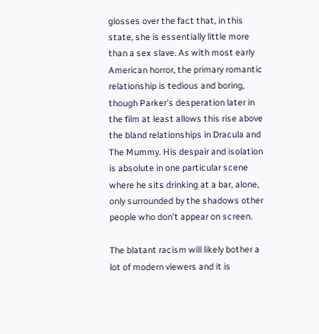glosses over the fact that, in this state, she is essentially little more than a sex slave. As with most early American horror, the primary romantic relationship is tedious and boring, though Parker’s desperation later in the film at least allows this rise above the bland relationships in Dracula and The Mummy. His despair and isolation is absolute in one particular scene where he sits drinking at a bar, alone, only surrounded by the shadows other people who don’t appear on screen.

The blatant racism will likely bother a lot of modern viewers and it is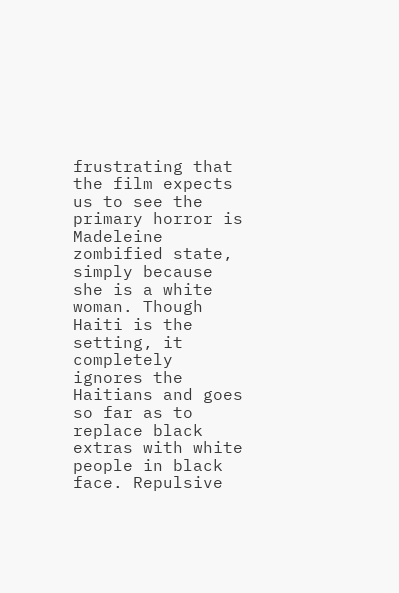frustrating that the film expects us to see the primary horror is Madeleine zombified state, simply because she is a white woman. Though Haiti is the setting, it completely ignores the Haitians and goes so far as to replace black extras with white people in black face. Repulsive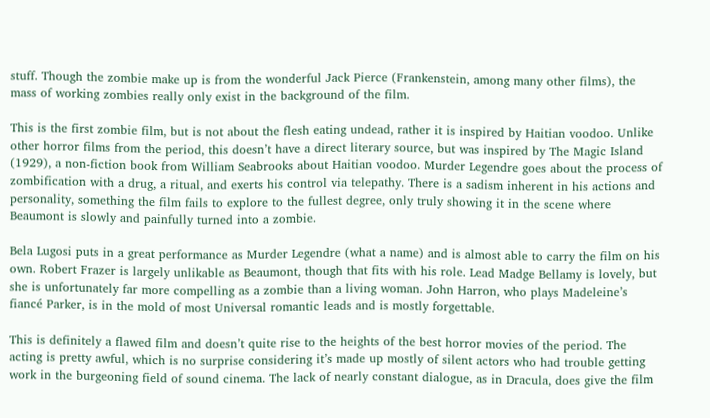stuff. Though the zombie make up is from the wonderful Jack Pierce (Frankenstein, among many other films), the mass of working zombies really only exist in the background of the film.

This is the first zombie film, but is not about the flesh eating undead, rather it is inspired by Haitian voodoo. Unlike other horror films from the period, this doesn’t have a direct literary source, but was inspired by The Magic Island (1929), a non-fiction book from William Seabrooks about Haitian voodoo. Murder Legendre goes about the process of zombification with a drug, a ritual, and exerts his control via telepathy. There is a sadism inherent in his actions and personality, something the film fails to explore to the fullest degree, only truly showing it in the scene where Beaumont is slowly and painfully turned into a zombie.

Bela Lugosi puts in a great performance as Murder Legendre (what a name) and is almost able to carry the film on his own. Robert Frazer is largely unlikable as Beaumont, though that fits with his role. Lead Madge Bellamy is lovely, but she is unfortunately far more compelling as a zombie than a living woman. John Harron, who plays Madeleine’s fiancé Parker, is in the mold of most Universal romantic leads and is mostly forgettable.

This is definitely a flawed film and doesn’t quite rise to the heights of the best horror movies of the period. The acting is pretty awful, which is no surprise considering it’s made up mostly of silent actors who had trouble getting work in the burgeoning field of sound cinema. The lack of nearly constant dialogue, as in Dracula, does give the film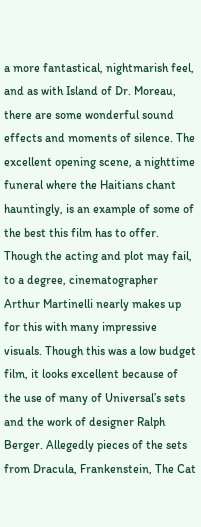a more fantastical, nightmarish feel, and as with Island of Dr. Moreau, there are some wonderful sound effects and moments of silence. The excellent opening scene, a nighttime funeral where the Haitians chant hauntingly, is an example of some of the best this film has to offer. Though the acting and plot may fail, to a degree, cinematographer Arthur Martinelli nearly makes up for this with many impressive visuals. Though this was a low budget film, it looks excellent because of the use of many of Universal’s sets and the work of designer Ralph Berger. Allegedly pieces of the sets from Dracula, Frankenstein, The Cat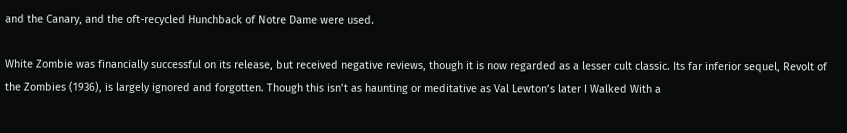and the Canary, and the oft-recycled Hunchback of Notre Dame were used.

White Zombie was financially successful on its release, but received negative reviews, though it is now regarded as a lesser cult classic. Its far inferior sequel, Revolt of the Zombies (1936), is largely ignored and forgotten. Though this isn’t as haunting or meditative as Val Lewton’s later I Walked With a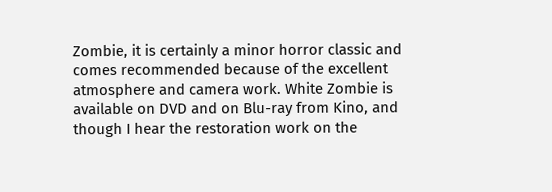Zombie, it is certainly a minor horror classic and comes recommended because of the excellent atmosphere and camera work. White Zombie is available on DVD and on Blu-ray from Kino, and though I hear the restoration work on the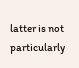latter is not particularly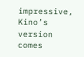impressive, Kino’s version comes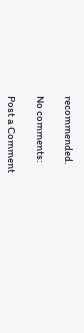recommended.

No comments:

Post a Comment